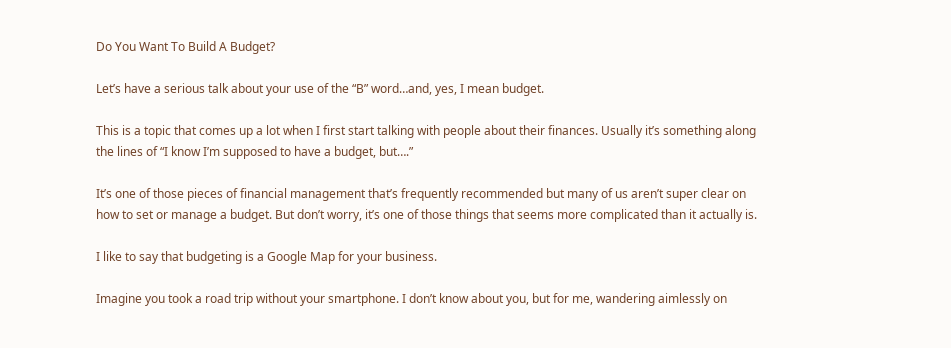Do You Want To Build A Budget?

Let’s have a serious talk about your use of the “B” word…and, yes, I mean budget.

This is a topic that comes up a lot when I first start talking with people about their finances. Usually it’s something along the lines of “I know I’m supposed to have a budget, but….”

It’s one of those pieces of financial management that’s frequently recommended but many of us aren’t super clear on how to set or manage a budget. But don’t worry, it’s one of those things that seems more complicated than it actually is.

I like to say that budgeting is a Google Map for your business.

Imagine you took a road trip without your smartphone. I don’t know about you, but for me, wandering aimlessly on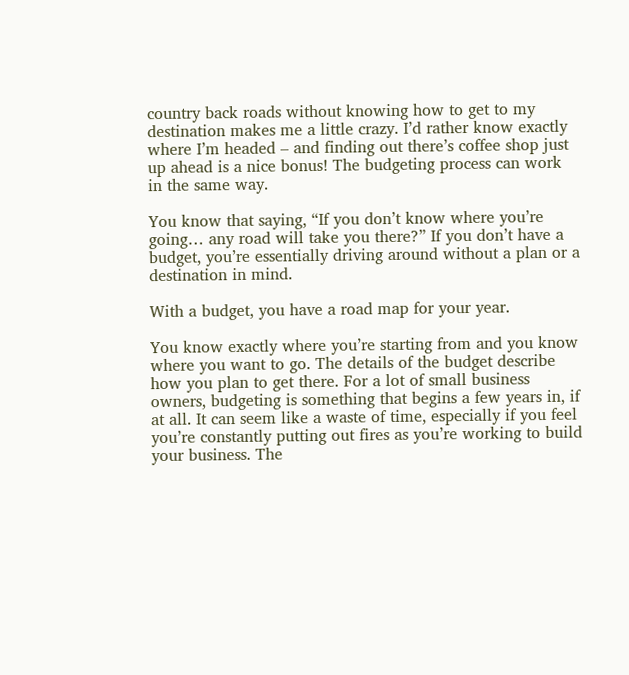country back roads without knowing how to get to my destination makes me a little crazy. I’d rather know exactly where I’m headed – and finding out there’s coffee shop just up ahead is a nice bonus! The budgeting process can work in the same way.

You know that saying, “If you don’t know where you’re going… any road will take you there?” If you don’t have a budget, you’re essentially driving around without a plan or a destination in mind.

With a budget, you have a road map for your year.

You know exactly where you’re starting from and you know where you want to go. The details of the budget describe how you plan to get there. For a lot of small business owners, budgeting is something that begins a few years in, if at all. It can seem like a waste of time, especially if you feel you’re constantly putting out fires as you’re working to build your business. The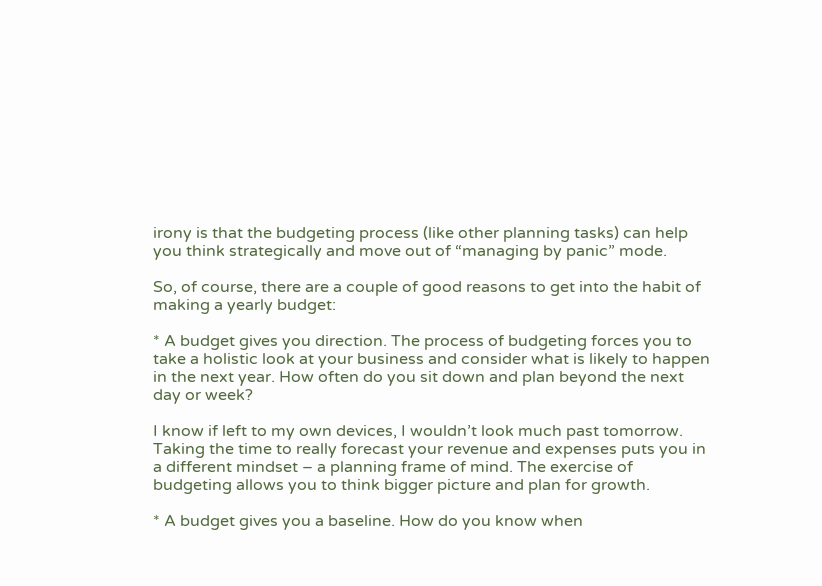irony is that the budgeting process (like other planning tasks) can help you think strategically and move out of “managing by panic” mode.

So, of course, there are a couple of good reasons to get into the habit of making a yearly budget:

* A budget gives you direction. The process of budgeting forces you to take a holistic look at your business and consider what is likely to happen in the next year. How often do you sit down and plan beyond the next day or week?

I know if left to my own devices, I wouldn’t look much past tomorrow. Taking the time to really forecast your revenue and expenses puts you in a different mindset – a planning frame of mind. The exercise of budgeting allows you to think bigger picture and plan for growth.

* A budget gives you a baseline. How do you know when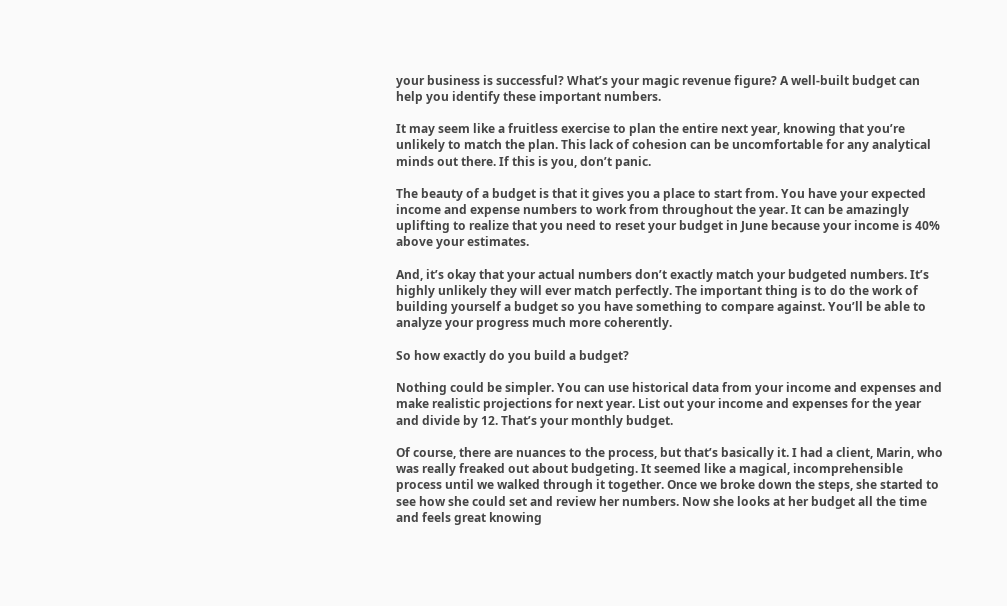your business is successful? What’s your magic revenue figure? A well-built budget can help you identify these important numbers.

It may seem like a fruitless exercise to plan the entire next year, knowing that you’re unlikely to match the plan. This lack of cohesion can be uncomfortable for any analytical minds out there. If this is you, don’t panic.

The beauty of a budget is that it gives you a place to start from. You have your expected income and expense numbers to work from throughout the year. It can be amazingly uplifting to realize that you need to reset your budget in June because your income is 40% above your estimates.

And, it’s okay that your actual numbers don’t exactly match your budgeted numbers. It’s highly unlikely they will ever match perfectly. The important thing is to do the work of building yourself a budget so you have something to compare against. You’ll be able to analyze your progress much more coherently.

So how exactly do you build a budget?

Nothing could be simpler. You can use historical data from your income and expenses and make realistic projections for next year. List out your income and expenses for the year and divide by 12. That’s your monthly budget.

Of course, there are nuances to the process, but that’s basically it. I had a client, Marin, who was really freaked out about budgeting. It seemed like a magical, incomprehensible process until we walked through it together. Once we broke down the steps, she started to see how she could set and review her numbers. Now she looks at her budget all the time and feels great knowing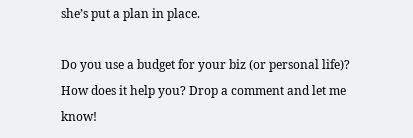she’s put a plan in place.

Do you use a budget for your biz (or personal life)? How does it help you? Drop a comment and let me know!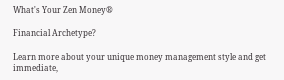What's Your Zen Money®

Financial Archetype?

Learn more about your unique money management style and get immediate,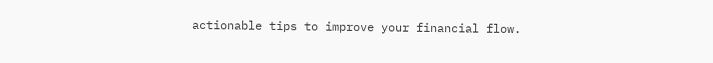actionable tips to improve your financial flow.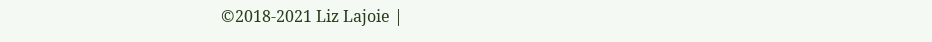©2018-2021 Liz Lajoie |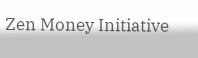Zen Money Initiative